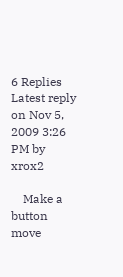6 Replies Latest reply on Nov 5, 2009 3:26 PM by xrox2

    Make a button move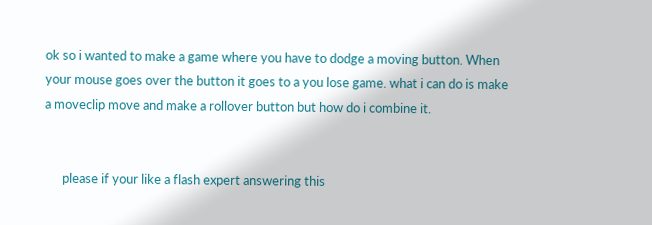ok so i wanted to make a game where you have to dodge a moving button. When your mouse goes over the button it goes to a you lose game. what i can do is make a moveclip move and make a rollover button but how do i combine it.


      please if your like a flash expert answering this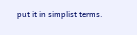put it in simplist terms.